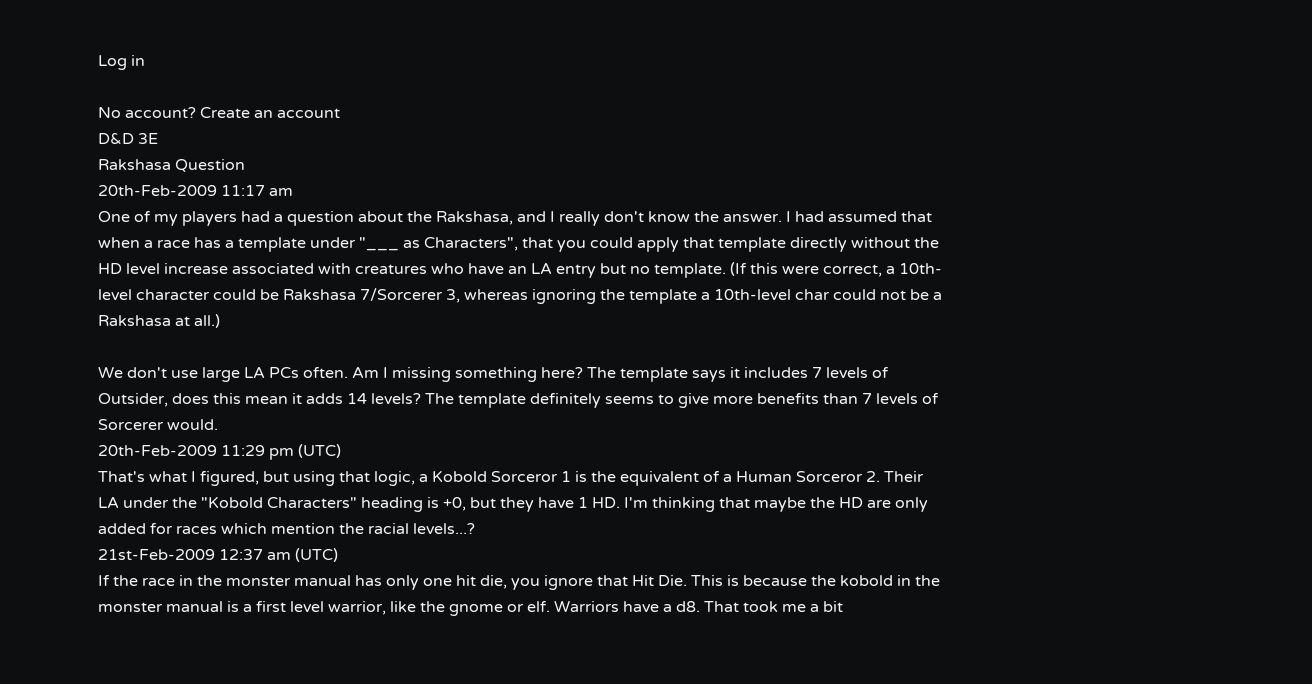Log in

No account? Create an account
D&D 3E
Rakshasa Question
20th-Feb-2009 11:17 am
One of my players had a question about the Rakshasa, and I really don't know the answer. I had assumed that when a race has a template under "___ as Characters", that you could apply that template directly without the HD level increase associated with creatures who have an LA entry but no template. (If this were correct, a 10th-level character could be Rakshasa 7/Sorcerer 3, whereas ignoring the template a 10th-level char could not be a Rakshasa at all.)

We don't use large LA PCs often. Am I missing something here? The template says it includes 7 levels of Outsider, does this mean it adds 14 levels? The template definitely seems to give more benefits than 7 levels of Sorcerer would.
20th-Feb-2009 11:29 pm (UTC)
That's what I figured, but using that logic, a Kobold Sorceror 1 is the equivalent of a Human Sorceror 2. Their LA under the "Kobold Characters" heading is +0, but they have 1 HD. I'm thinking that maybe the HD are only added for races which mention the racial levels...?
21st-Feb-2009 12:37 am (UTC)
If the race in the monster manual has only one hit die, you ignore that Hit Die. This is because the kobold in the monster manual is a first level warrior, like the gnome or elf. Warriors have a d8. That took me a bit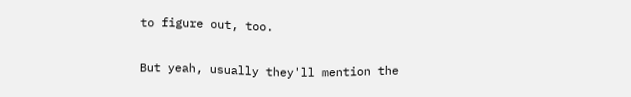to figure out, too.

But yeah, usually they'll mention the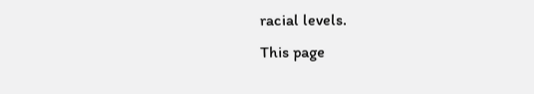racial levels.
This page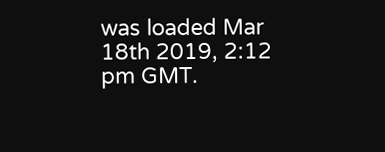was loaded Mar 18th 2019, 2:12 pm GMT.